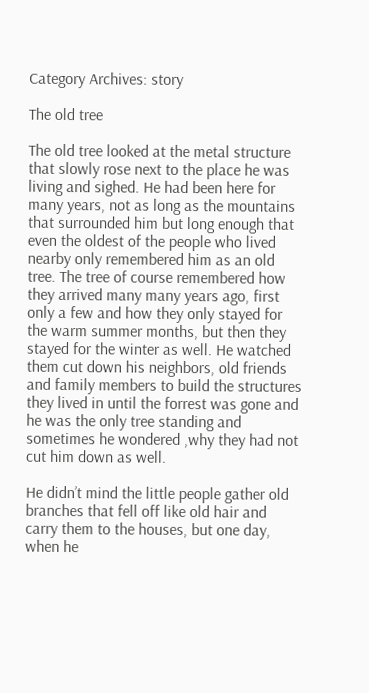Category Archives: story

The old tree

The old tree looked at the metal structure that slowly rose next to the place he was living and sighed. He had been here for many years, not as long as the mountains that surrounded him but long enough that even the oldest of the people who lived nearby only remembered him as an old tree. The tree of course remembered how they arrived many many years ago, first only a few and how they only stayed for the warm summer months, but then they stayed for the winter as well. He watched them cut down his neighbors, old friends and family members to build the structures they lived in until the forrest was gone and he was the only tree standing and sometimes he wondered ,why they had not cut him down as well.

He didn’t mind the little people gather old branches that fell off like old hair and carry them to the houses, but one day, when he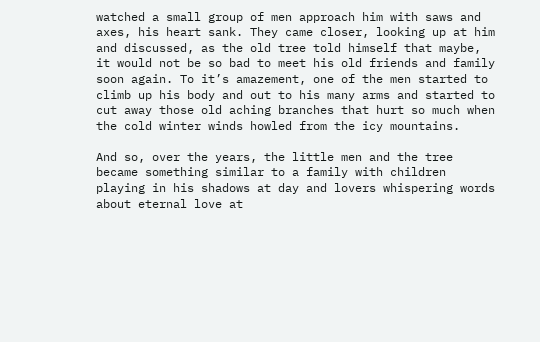watched a small group of men approach him with saws and axes, his heart sank. They came closer, looking up at him and discussed, as the old tree told himself that maybe, it would not be so bad to meet his old friends and family soon again. To it’s amazement, one of the men started to climb up his body and out to his many arms and started to cut away those old aching branches that hurt so much when the cold winter winds howled from the icy mountains.

And so, over the years, the little men and the tree became something similar to a family with children playing in his shadows at day and lovers whispering words about eternal love at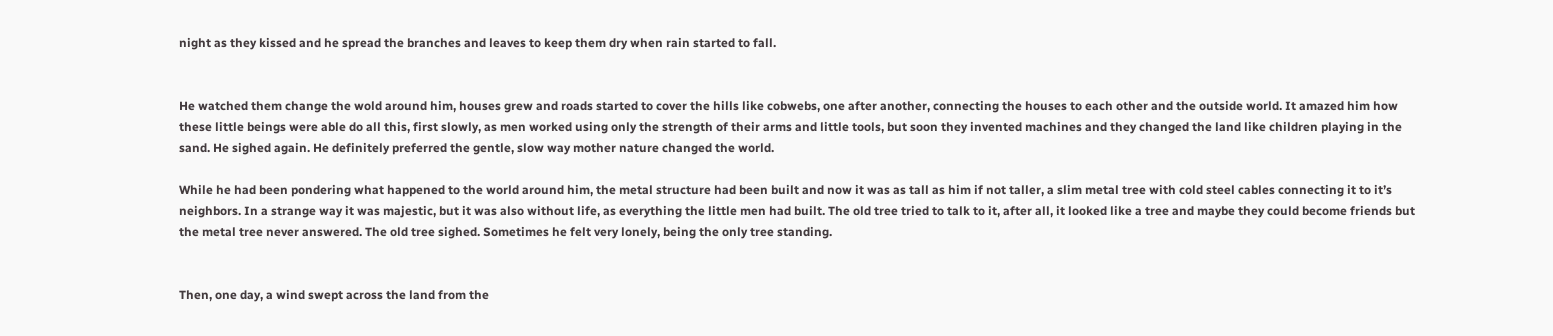night as they kissed and he spread the branches and leaves to keep them dry when rain started to fall.


He watched them change the wold around him, houses grew and roads started to cover the hills like cobwebs, one after another, connecting the houses to each other and the outside world. It amazed him how these little beings were able do all this, first slowly, as men worked using only the strength of their arms and little tools, but soon they invented machines and they changed the land like children playing in the sand. He sighed again. He definitely preferred the gentle, slow way mother nature changed the world.

While he had been pondering what happened to the world around him, the metal structure had been built and now it was as tall as him if not taller, a slim metal tree with cold steel cables connecting it to it’s neighbors. In a strange way it was majestic, but it was also without life, as everything the little men had built. The old tree tried to talk to it, after all, it looked like a tree and maybe they could become friends but the metal tree never answered. The old tree sighed. Sometimes he felt very lonely, being the only tree standing.


Then, one day, a wind swept across the land from the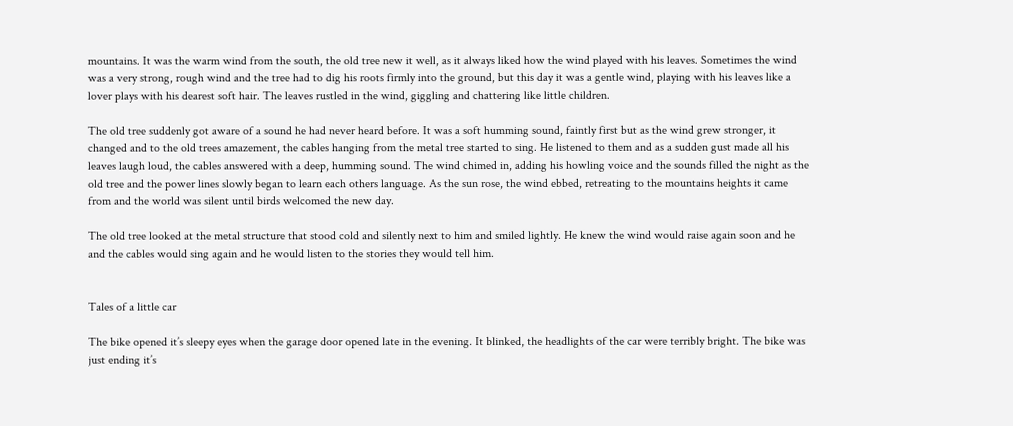mountains. It was the warm wind from the south, the old tree new it well, as it always liked how the wind played with his leaves. Sometimes the wind was a very strong, rough wind and the tree had to dig his roots firmly into the ground, but this day it was a gentle wind, playing with his leaves like a lover plays with his dearest soft hair. The leaves rustled in the wind, giggling and chattering like little children.

The old tree suddenly got aware of a sound he had never heard before. It was a soft humming sound, faintly first but as the wind grew stronger, it changed and to the old trees amazement, the cables hanging from the metal tree started to sing. He listened to them and as a sudden gust made all his leaves laugh loud, the cables answered with a deep, humming sound. The wind chimed in, adding his howling voice and the sounds filled the night as the old tree and the power lines slowly began to learn each others language. As the sun rose, the wind ebbed, retreating to the mountains heights it came from and the world was silent until birds welcomed the new day.

The old tree looked at the metal structure that stood cold and silently next to him and smiled lightly. He knew the wind would raise again soon and he and the cables would sing again and he would listen to the stories they would tell him.


Tales of a little car

The bike opened it’s sleepy eyes when the garage door opened late in the evening. It blinked, the headlights of the car were terribly bright. The bike was just ending it’s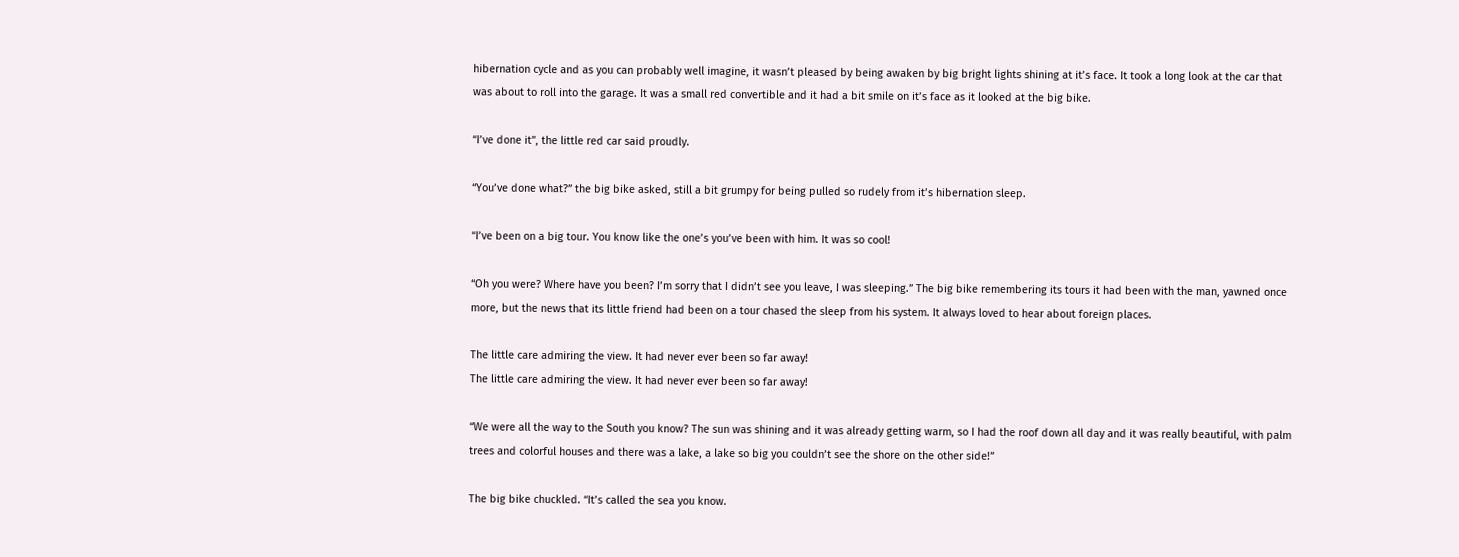hibernation cycle and as you can probably well imagine, it wasn’t pleased by being awaken by big bright lights shining at it’s face. It took a long look at the car that was about to roll into the garage. It was a small red convertible and it had a bit smile on it’s face as it looked at the big bike.

“I’ve done it”, the little red car said proudly.

“You’ve done what?” the big bike asked, still a bit grumpy for being pulled so rudely from it’s hibernation sleep.

“I’ve been on a big tour. You know like the one’s you’ve been with him. It was so cool!

“Oh you were? Where have you been? I’m sorry that I didn’t see you leave, I was sleeping.” The big bike remembering its tours it had been with the man, yawned once more, but the news that its little friend had been on a tour chased the sleep from his system. It always loved to hear about foreign places.

The little care admiring the view. It had never ever been so far away!
The little care admiring the view. It had never ever been so far away!

“We were all the way to the South you know? The sun was shining and it was already getting warm, so I had the roof down all day and it was really beautiful, with palm trees and colorful houses and there was a lake, a lake so big you couldn’t see the shore on the other side!”

The big bike chuckled. “It’s called the sea you know.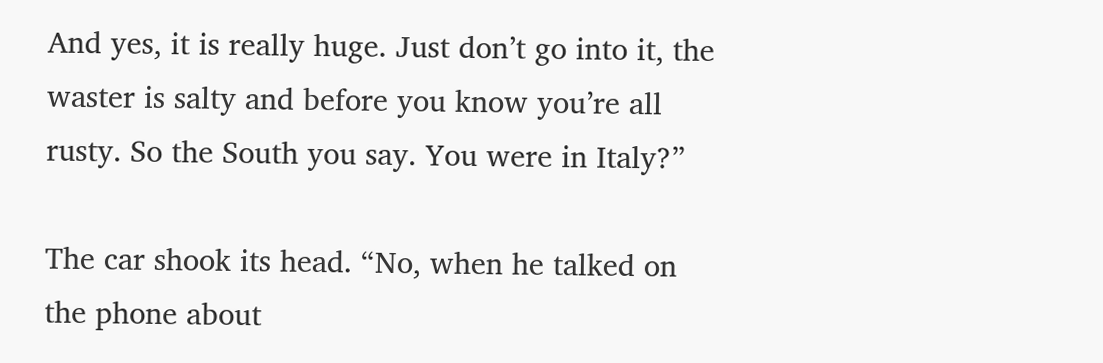And yes, it is really huge. Just don’t go into it, the waster is salty and before you know you’re all rusty. So the South you say. You were in Italy?”

The car shook its head. “No, when he talked on the phone about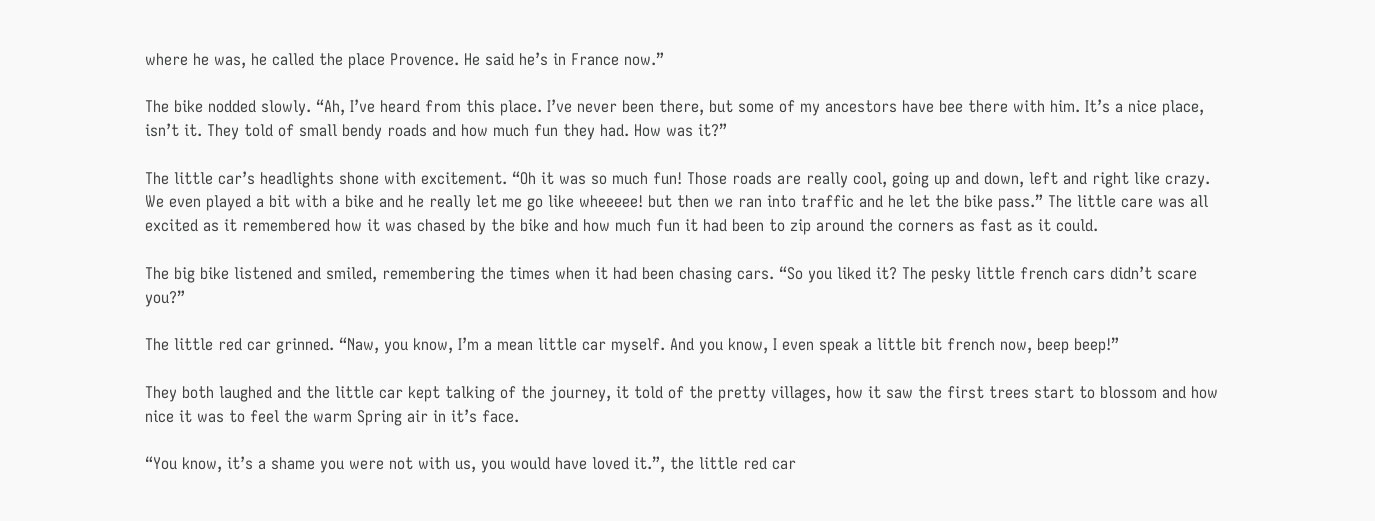where he was, he called the place Provence. He said he’s in France now.”

The bike nodded slowly. “Ah, I’ve heard from this place. I’ve never been there, but some of my ancestors have bee there with him. It’s a nice place, isn’t it. They told of small bendy roads and how much fun they had. How was it?”

The little car’s headlights shone with excitement. “Oh it was so much fun! Those roads are really cool, going up and down, left and right like crazy. We even played a bit with a bike and he really let me go like wheeeee! but then we ran into traffic and he let the bike pass.” The little care was all excited as it remembered how it was chased by the bike and how much fun it had been to zip around the corners as fast as it could.

The big bike listened and smiled, remembering the times when it had been chasing cars. “So you liked it? The pesky little french cars didn’t scare you?”

The little red car grinned. “Naw, you know, I’m a mean little car myself. And you know, I even speak a little bit french now, beep beep!”

They both laughed and the little car kept talking of the journey, it told of the pretty villages, how it saw the first trees start to blossom and how nice it was to feel the warm Spring air in it’s face.

“You know, it’s a shame you were not with us, you would have loved it.”, the little red car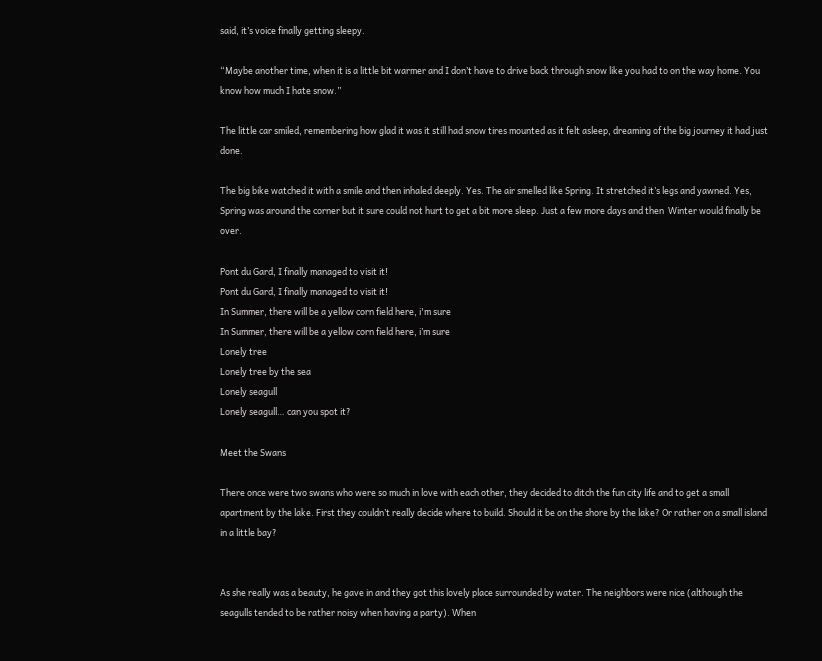said, it’s voice finally getting sleepy.

“Maybe another time, when it is a little bit warmer and I don’t have to drive back through snow like you had to on the way home. You know how much I hate snow.”

The little car smiled, remembering how glad it was it still had snow tires mounted as it felt asleep, dreaming of the big journey it had just done.

The big bike watched it with a smile and then inhaled deeply. Yes. The air smelled like Spring. It stretched it’s legs and yawned. Yes, Spring was around the corner but it sure could not hurt to get a bit more sleep. Just a few more days and then  Winter would finally be over.

Pont du Gard, I finally managed to visit it!
Pont du Gard, I finally managed to visit it!
In Summer, there will be a yellow corn field here, i'm sure
In Summer, there will be a yellow corn field here, i’m sure
Lonely tree
Lonely tree by the sea
Lonely seagull
Lonely seagull… can you spot it?

Meet the Swans

There once were two swans who were so much in love with each other, they decided to ditch the fun city life and to get a small apartment by the lake. First they couldn’t really decide where to build. Should it be on the shore by the lake? Or rather on a small island in a little bay?


As she really was a beauty, he gave in and they got this lovely place surrounded by water. The neighbors were nice (although the seagulls tended to be rather noisy when having a party). When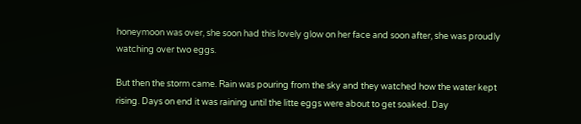honeymoon was over, she soon had this lovely glow on her face and soon after, she was proudly watching over two eggs.

But then the storm came. Rain was pouring from the sky and they watched how the water kept rising. Days on end it was raining until the litte eggs were about to get soaked. Day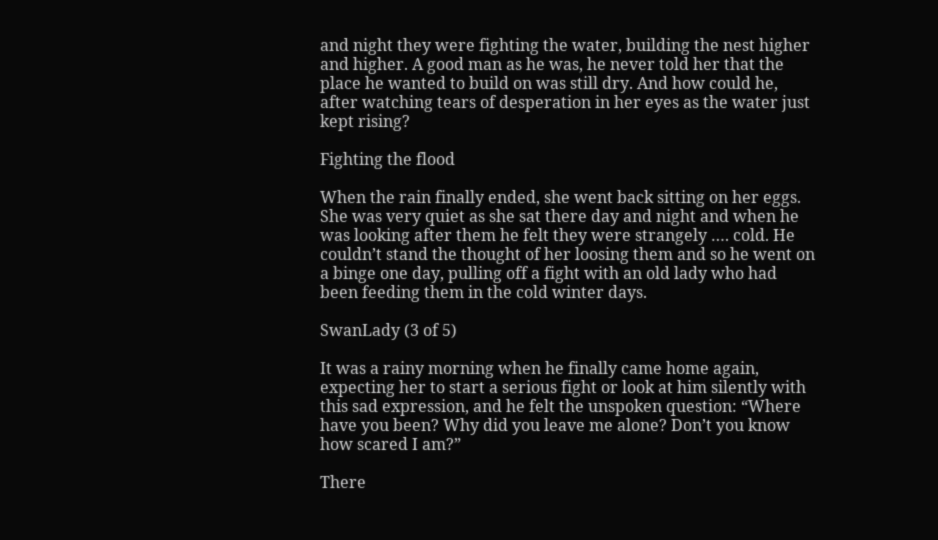and night they were fighting the water, building the nest higher and higher. A good man as he was, he never told her that the place he wanted to build on was still dry. And how could he, after watching tears of desperation in her eyes as the water just kept rising?

Fighting the flood

When the rain finally ended, she went back sitting on her eggs. She was very quiet as she sat there day and night and when he was looking after them he felt they were strangely …. cold. He couldn’t stand the thought of her loosing them and so he went on a binge one day, pulling off a fight with an old lady who had been feeding them in the cold winter days.

SwanLady (3 of 5)

It was a rainy morning when he finally came home again, expecting her to start a serious fight or look at him silently with this sad expression, and he felt the unspoken question: “Where have you been? Why did you leave me alone? Don’t you know how scared I am?”

There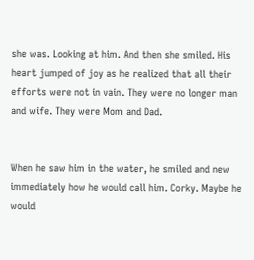she was. Looking at him. And then she smiled. His heart jumped of joy as he realized that all their efforts were not in vain. They were no longer man and wife. They were Mom and Dad.


When he saw him in the water, he smiled and new immediately how he would call him. Corky. Maybe he would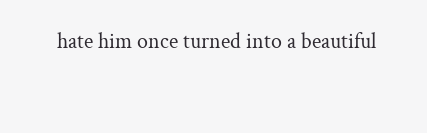hate him once turned into a beautiful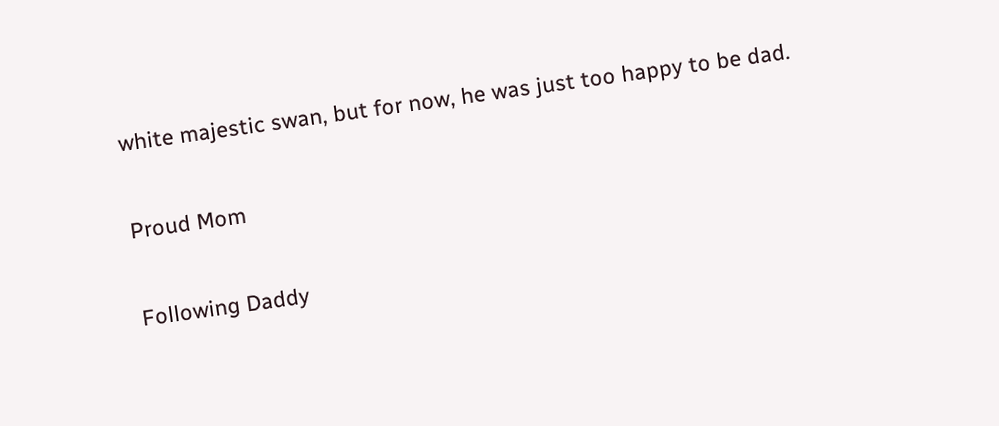white majestic swan, but for now, he was just too happy to be dad.

Proud Mom

Following Daddy